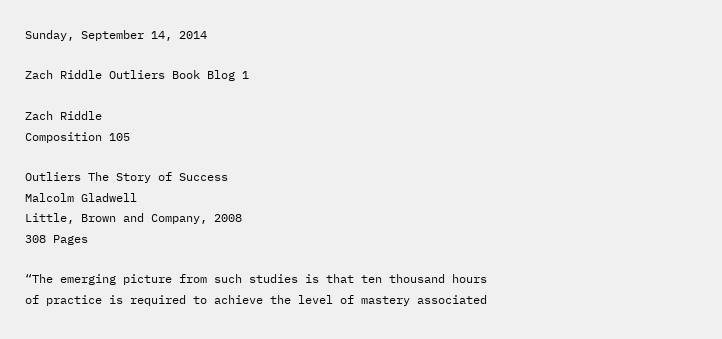Sunday, September 14, 2014

Zach Riddle Outliers Book Blog 1

Zach Riddle
Composition 105

Outliers The Story of Success
Malcolm Gladwell
Little, Brown and Company, 2008
308 Pages

“The emerging picture from such studies is that ten thousand hours of practice is required to achieve the level of mastery associated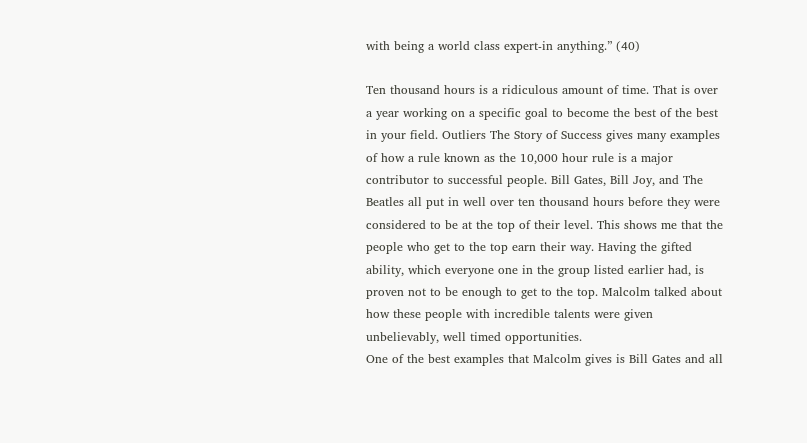with being a world class expert-in anything.” (40)

Ten thousand hours is a ridiculous amount of time. That is over a year working on a specific goal to become the best of the best in your field. Outliers The Story of Success gives many examples of how a rule known as the 10,000 hour rule is a major contributor to successful people. Bill Gates, Bill Joy, and The Beatles all put in well over ten thousand hours before they were considered to be at the top of their level. This shows me that the people who get to the top earn their way. Having the gifted ability, which everyone one in the group listed earlier had, is proven not to be enough to get to the top. Malcolm talked about how these people with incredible talents were given unbelievably, well timed opportunities.
One of the best examples that Malcolm gives is Bill Gates and all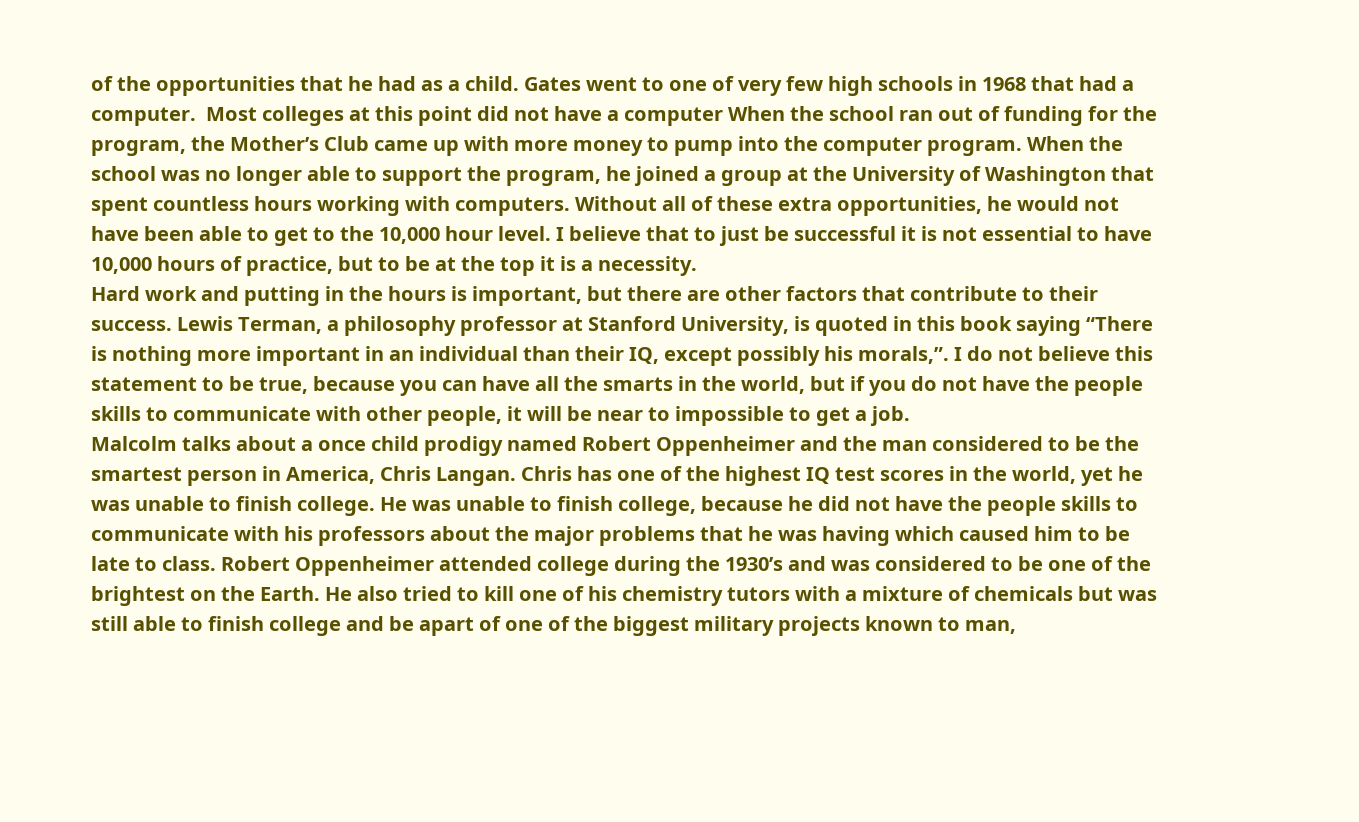of the opportunities that he had as a child. Gates went to one of very few high schools in 1968 that had a computer.  Most colleges at this point did not have a computer When the school ran out of funding for the program, the Mother’s Club came up with more money to pump into the computer program. When the school was no longer able to support the program, he joined a group at the University of Washington that spent countless hours working with computers. Without all of these extra opportunities, he would not have been able to get to the 10,000 hour level. I believe that to just be successful it is not essential to have 10,000 hours of practice, but to be at the top it is a necessity.
Hard work and putting in the hours is important, but there are other factors that contribute to their success. Lewis Terman, a philosophy professor at Stanford University, is quoted in this book saying “There is nothing more important in an individual than their IQ, except possibly his morals,”. I do not believe this statement to be true, because you can have all the smarts in the world, but if you do not have the people skills to communicate with other people, it will be near to impossible to get a job.
Malcolm talks about a once child prodigy named Robert Oppenheimer and the man considered to be the smartest person in America, Chris Langan. Chris has one of the highest IQ test scores in the world, yet he was unable to finish college. He was unable to finish college, because he did not have the people skills to communicate with his professors about the major problems that he was having which caused him to be late to class. Robert Oppenheimer attended college during the 1930’s and was considered to be one of the brightest on the Earth. He also tried to kill one of his chemistry tutors with a mixture of chemicals but was still able to finish college and be apart of one of the biggest military projects known to man,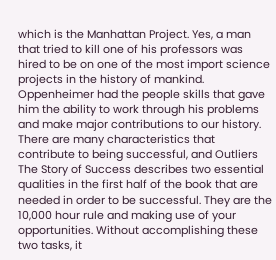which is the Manhattan Project. Yes, a man that tried to kill one of his professors was hired to be on one of the most import science projects in the history of mankind. Oppenheimer had the people skills that gave him the ability to work through his problems and make major contributions to our history.
There are many characteristics that contribute to being successful, and Outliers The Story of Success describes two essential qualities in the first half of the book that are needed in order to be successful. They are the 10,000 hour rule and making use of your opportunities. Without accomplishing these two tasks, it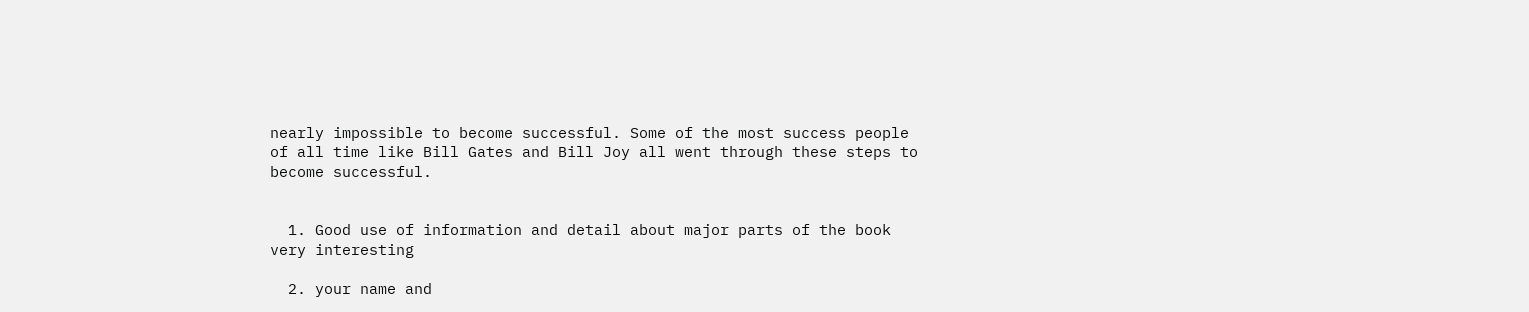nearly impossible to become successful. Some of the most success people of all time like Bill Gates and Bill Joy all went through these steps to become successful.


  1. Good use of information and detail about major parts of the book very interesting

  2. your name and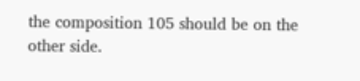the composition 105 should be on the other side.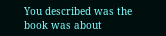You described was the book was about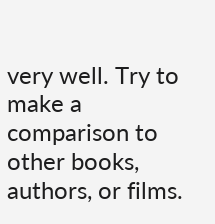very well. Try to make a comparison to other books, authors, or films.